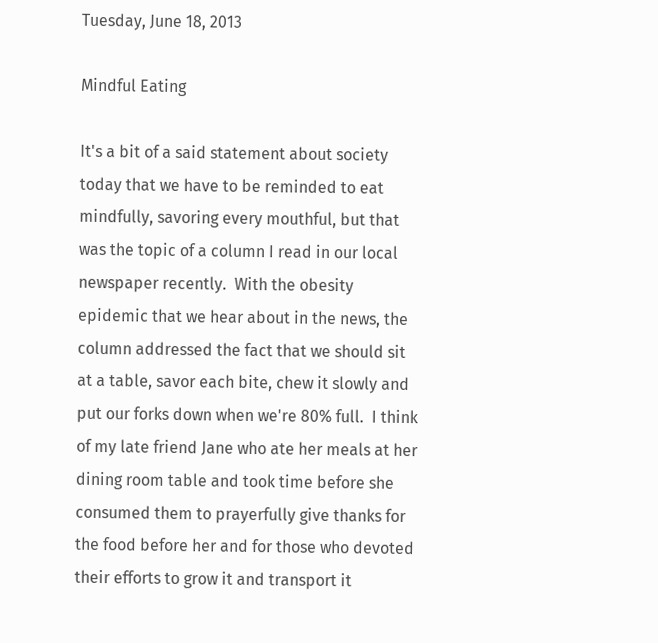Tuesday, June 18, 2013

Mindful Eating

It's a bit of a said statement about society today that we have to be reminded to eat mindfully, savoring every mouthful, but that was the topic of a column I read in our local newspaper recently.  With the obesity epidemic that we hear about in the news, the column addressed the fact that we should sit at a table, savor each bite, chew it slowly and put our forks down when we're 80% full.  I think of my late friend Jane who ate her meals at her dining room table and took time before she consumed them to prayerfully give thanks for the food before her and for those who devoted their efforts to grow it and transport it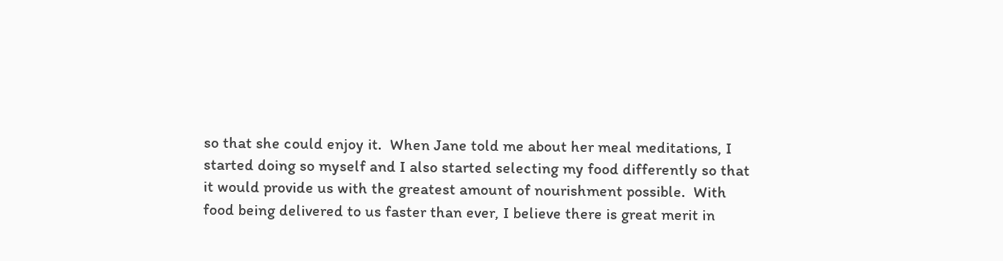so that she could enjoy it.  When Jane told me about her meal meditations, I started doing so myself and I also started selecting my food differently so that it would provide us with the greatest amount of nourishment possible.  With food being delivered to us faster than ever, I believe there is great merit in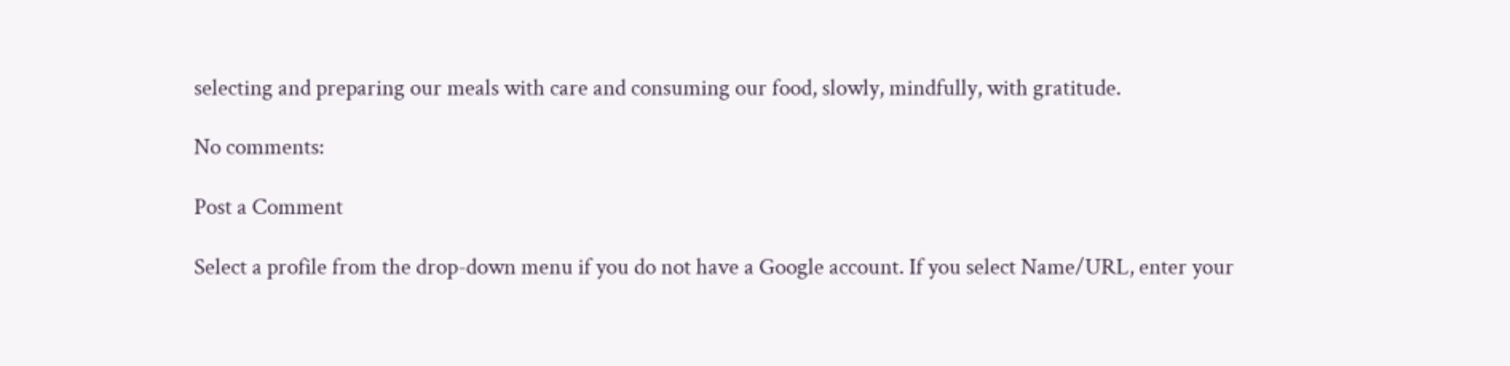selecting and preparing our meals with care and consuming our food, slowly, mindfully, with gratitude.

No comments:

Post a Comment

Select a profile from the drop-down menu if you do not have a Google account. If you select Name/URL, enter your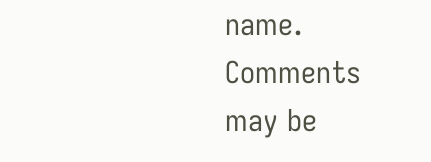name. Comments may be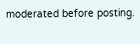moderated before posting.